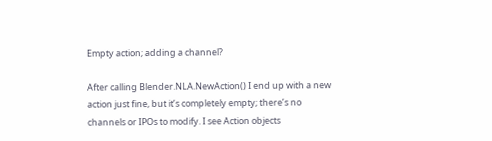Empty action; adding a channel?

After calling Blender.NLA.NewAction() I end up with a new action just fine, but it’s completely empty; there’s no channels or IPOs to modify. I see Action objects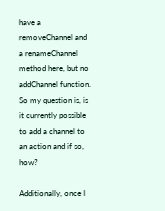have a removeChannel and a renameChannel method here, but no addChannel function. So my question is, is it currently possible to add a channel to an action and if so, how?

Additionally, once I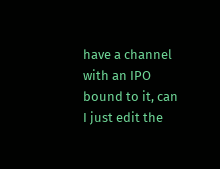have a channel with an IPO bound to it, can I just edit the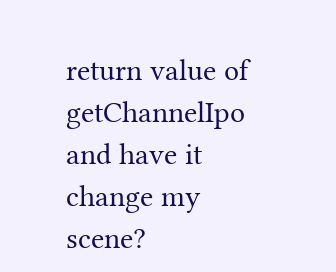return value of getChannelIpo and have it change my scene?